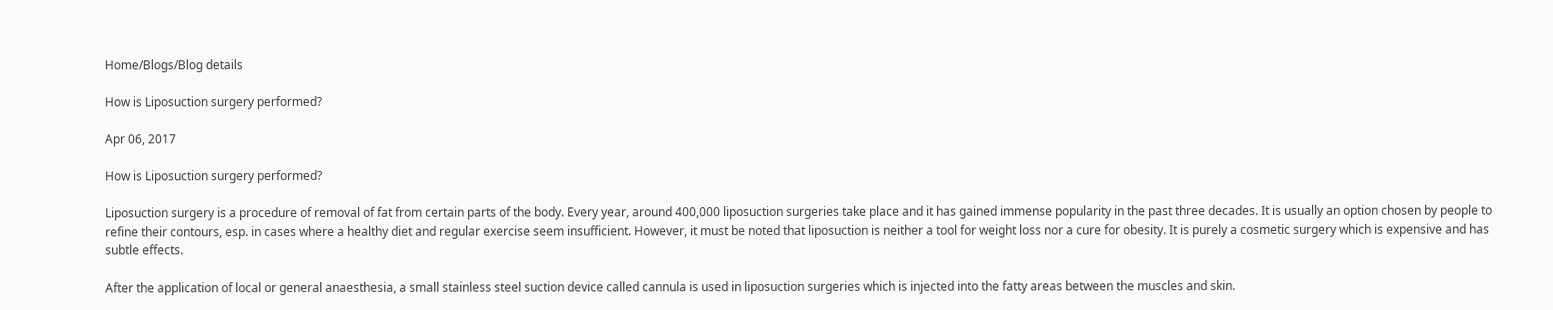Home/Blogs/Blog details

How is Liposuction surgery performed?

Apr 06, 2017

How is Liposuction surgery performed?

Liposuction surgery is a procedure of removal of fat from certain parts of the body. Every year, around 400,000 liposuction surgeries take place and it has gained immense popularity in the past three decades. It is usually an option chosen by people to refine their contours, esp. in cases where a healthy diet and regular exercise seem insufficient. However, it must be noted that liposuction is neither a tool for weight loss nor a cure for obesity. It is purely a cosmetic surgery which is expensive and has subtle effects.

After the application of local or general anaesthesia, a small stainless steel suction device called cannula is used in liposuction surgeries which is injected into the fatty areas between the muscles and skin.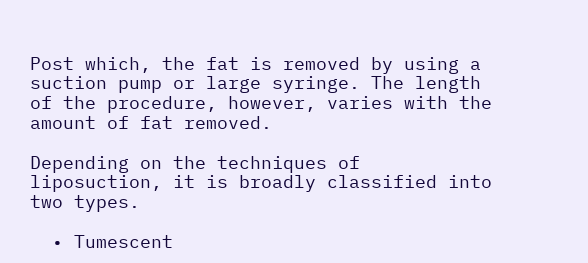Post which, the fat is removed by using a suction pump or large syringe. The length of the procedure, however, varies with the amount of fat removed.

Depending on the techniques of liposuction, it is broadly classified into two types.

  • Tumescent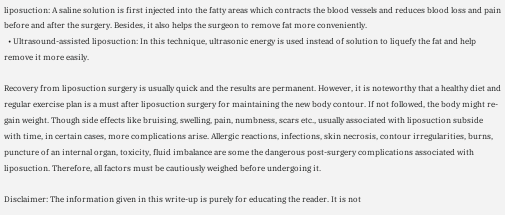liposuction: A saline solution is first injected into the fatty areas which contracts the blood vessels and reduces blood loss and pain before and after the surgery. Besides, it also helps the surgeon to remove fat more conveniently.
  • Ultrasound-assisted liposuction: In this technique, ultrasonic energy is used instead of solution to liquefy the fat and help remove it more easily.

Recovery from liposuction surgery is usually quick and the results are permanent. However, it is noteworthy that a healthy diet and regular exercise plan is a must after liposuction surgery for maintaining the new body contour. If not followed, the body might re-gain weight. Though side effects like bruising, swelling, pain, numbness, scars etc., usually associated with liposuction subside with time, in certain cases, more complications arise. Allergic reactions, infections, skin necrosis, contour irregularities, burns, puncture of an internal organ, toxicity, fluid imbalance are some the dangerous post-surgery complications associated with liposuction. Therefore, all factors must be cautiously weighed before undergoing it.

Disclaimer: The information given in this write-up is purely for educating the reader. It is not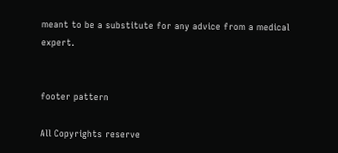meant to be a substitute for any advice from a medical expert.


footer pattern

All Copyrights reserve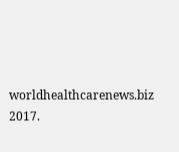worldhealthcarenews.biz 2017.